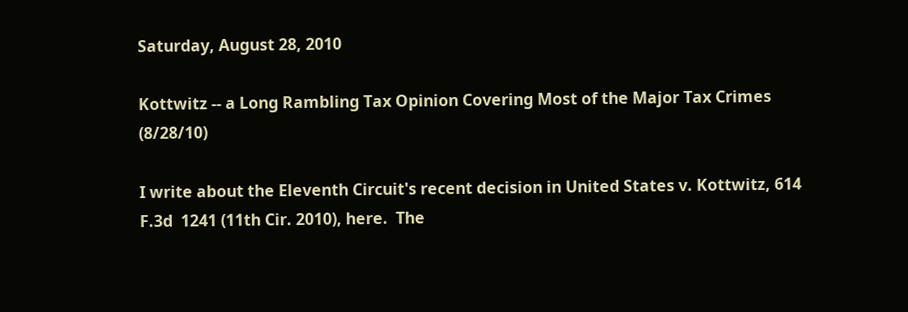Saturday, August 28, 2010

Kottwitz -- a Long Rambling Tax Opinion Covering Most of the Major Tax Crimes (8/28/10)

I write about the Eleventh Circuit's recent decision in United States v. Kottwitz, 614 F.3d  1241 (11th Cir. 2010), here.  The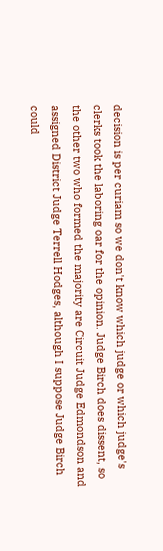decision is per curiam so we don't know which judge or which judge's clerks took the laboring oar for the opinion. Judge Birch does dissent, so the other two who formed the majority are Circuit Judge Edmondson and assigned District Judge Terrell Hodges, although I suppose Judge Birch could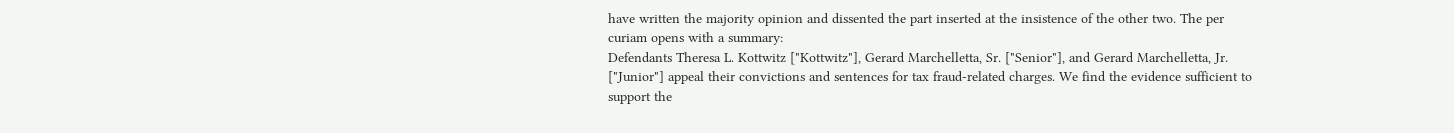have written the majority opinion and dissented the part inserted at the insistence of the other two. The per curiam opens with a summary:
Defendants Theresa L. Kottwitz ["Kottwitz"], Gerard Marchelletta, Sr. ["Senior"], and Gerard Marchelletta, Jr. ["Junior"] appeal their convictions and sentences for tax fraud-related charges. We find the evidence sufficient to support the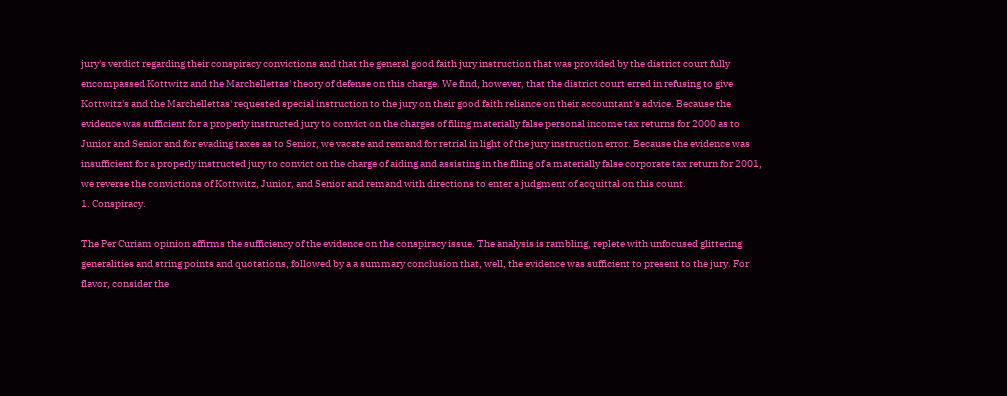jury's verdict regarding their conspiracy convictions and that the general good faith jury instruction that was provided by the district court fully encompassed Kottwitz and the Marchellettas' theory of defense on this charge. We find, however, that the district court erred in refusing to give Kottwitz's and the Marchellettas' requested special instruction to the jury on their good faith reliance on their accountant's advice. Because the evidence was sufficient for a properly instructed jury to convict on the charges of filing materially false personal income tax returns for 2000 as to Junior and Senior and for evading taxes as to Senior, we vacate and remand for retrial in light of the jury instruction error. Because the evidence was insufficient for a properly instructed jury to convict on the charge of aiding and assisting in the filing of a materially false corporate tax return for 2001, we reverse the convictions of Kottwitz, Junior, and Senior and remand with directions to enter a judgment of acquittal on this count.
1. Conspiracy.

The Per Curiam opinion affirms the sufficiency of the evidence on the conspiracy issue. The analysis is rambling, replete with unfocused glittering generalities and string points and quotations, followed by a a summary conclusion that, well, the evidence was sufficient to present to the jury. For flavor, consider the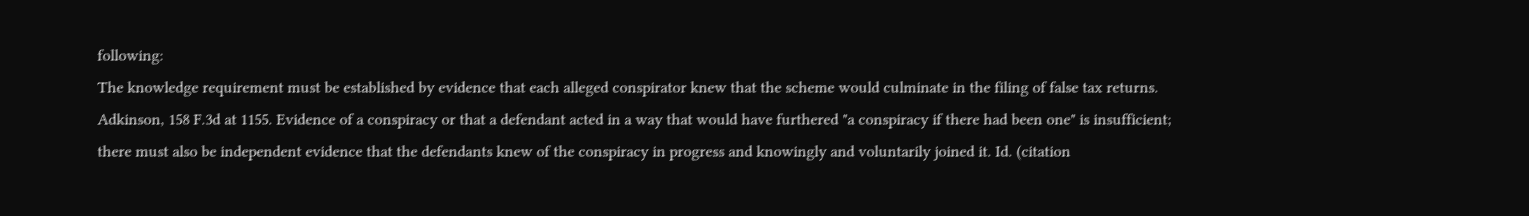following:
The knowledge requirement must be established by evidence that each alleged conspirator knew that the scheme would culminate in the filing of false tax returns. Adkinson, 158 F.3d at 1155. Evidence of a conspiracy or that a defendant acted in a way that would have furthered "a conspiracy if there had been one" is insufficient; there must also be independent evidence that the defendants knew of the conspiracy in progress and knowingly and voluntarily joined it. Id. (citation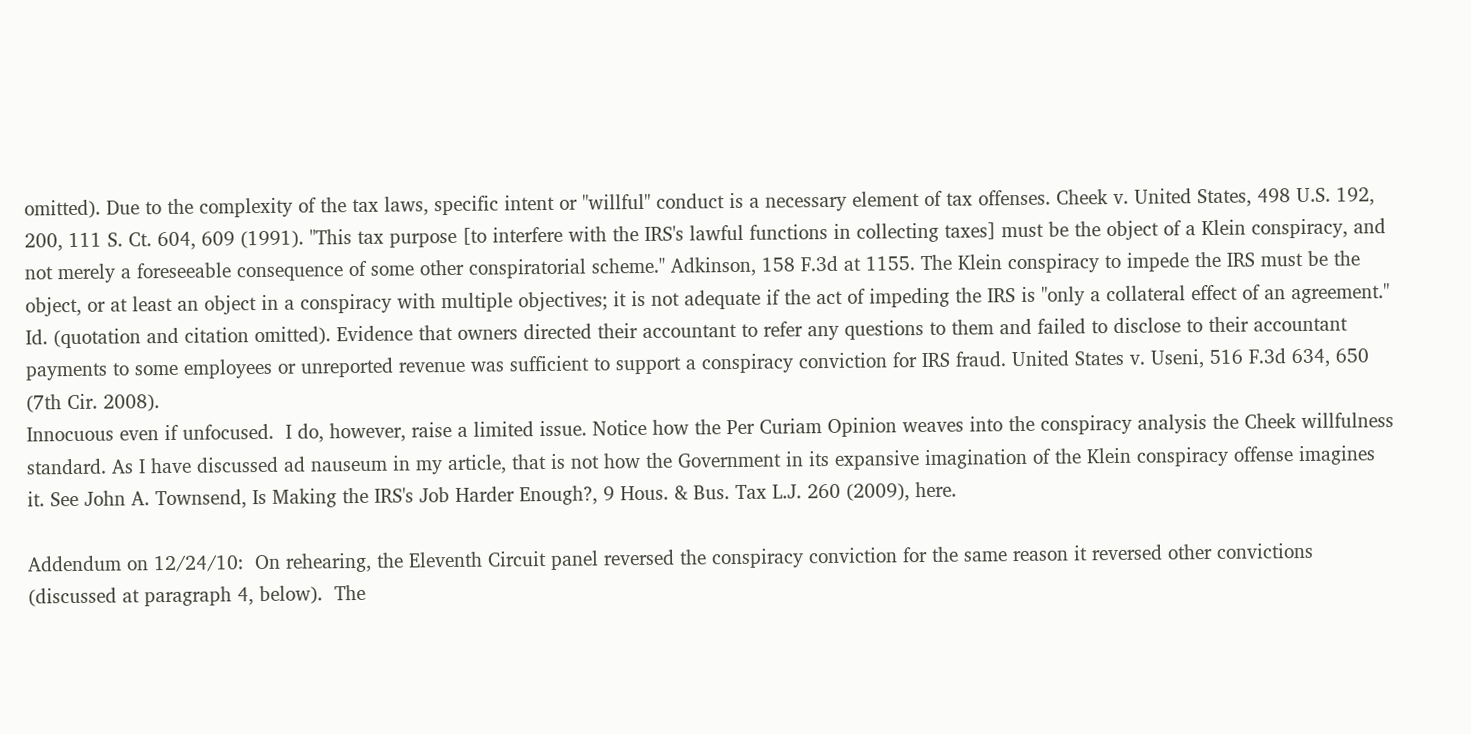omitted). Due to the complexity of the tax laws, specific intent or "willful" conduct is a necessary element of tax offenses. Cheek v. United States, 498 U.S. 192, 200, 111 S. Ct. 604, 609 (1991). "This tax purpose [to interfere with the IRS's lawful functions in collecting taxes] must be the object of a Klein conspiracy, and not merely a foreseeable consequence of some other conspiratorial scheme." Adkinson, 158 F.3d at 1155. The Klein conspiracy to impede the IRS must be the object, or at least an object in a conspiracy with multiple objectives; it is not adequate if the act of impeding the IRS is "only a collateral effect of an agreement." Id. (quotation and citation omitted). Evidence that owners directed their accountant to refer any questions to them and failed to disclose to their accountant payments to some employees or unreported revenue was sufficient to support a conspiracy conviction for IRS fraud. United States v. Useni, 516 F.3d 634, 650 (7th Cir. 2008).
Innocuous even if unfocused.  I do, however, raise a limited issue. Notice how the Per Curiam Opinion weaves into the conspiracy analysis the Cheek willfulness standard. As I have discussed ad nauseum in my article, that is not how the Government in its expansive imagination of the Klein conspiracy offense imagines it. See John A. Townsend, Is Making the IRS's Job Harder Enough?, 9 Hous. & Bus. Tax L.J. 260 (2009), here.

Addendum on 12/24/10:  On rehearing, the Eleventh Circuit panel reversed the conspiracy conviction for the same reason it reversed other convictions (discussed at paragraph 4, below).  The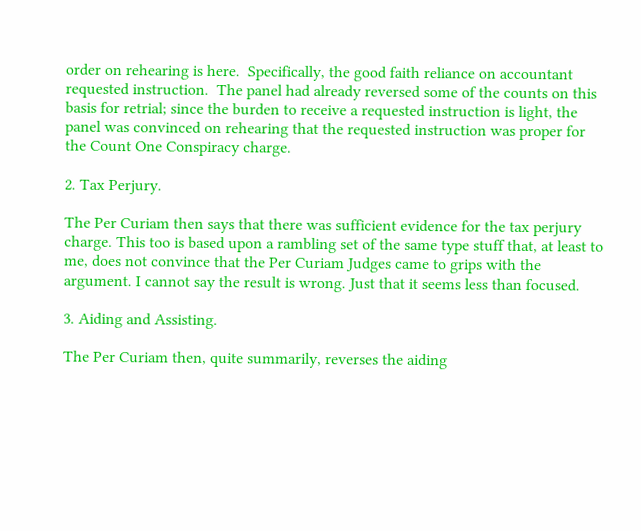order on rehearing is here.  Specifically, the good faith reliance on accountant requested instruction.  The panel had already reversed some of the counts on this basis for retrial; since the burden to receive a requested instruction is light, the panel was convinced on rehearing that the requested instruction was proper for the Count One Conspiracy charge.

2. Tax Perjury.

The Per Curiam then says that there was sufficient evidence for the tax perjury charge. This too is based upon a rambling set of the same type stuff that, at least to me, does not convince that the Per Curiam Judges came to grips with the argument. I cannot say the result is wrong. Just that it seems less than focused.

3. Aiding and Assisting.

The Per Curiam then, quite summarily, reverses the aiding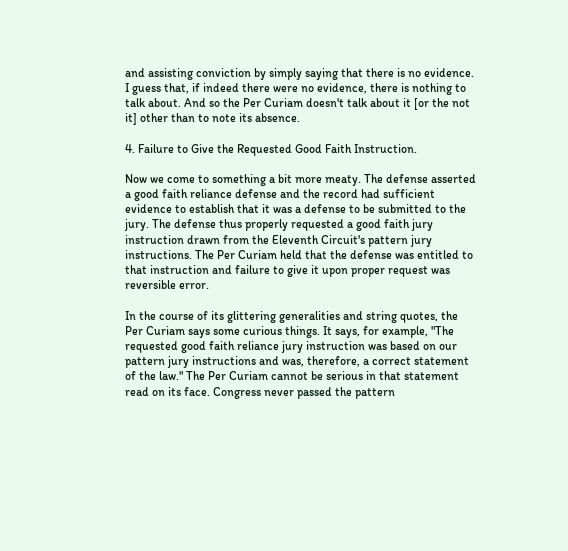and assisting conviction by simply saying that there is no evidence. I guess that, if indeed there were no evidence, there is nothing to talk about. And so the Per Curiam doesn't talk about it [or the not it] other than to note its absence.

4. Failure to Give the Requested Good Faith Instruction.

Now we come to something a bit more meaty. The defense asserted a good faith reliance defense and the record had sufficient evidence to establish that it was a defense to be submitted to the jury. The defense thus properly requested a good faith jury instruction drawn from the Eleventh Circuit's pattern jury instructions. The Per Curiam held that the defense was entitled to that instruction and failure to give it upon proper request was reversible error.

In the course of its glittering generalities and string quotes, the Per Curiam says some curious things. It says, for example, "The requested good faith reliance jury instruction was based on our pattern jury instructions and was, therefore, a correct statement of the law." The Per Curiam cannot be serious in that statement read on its face. Congress never passed the pattern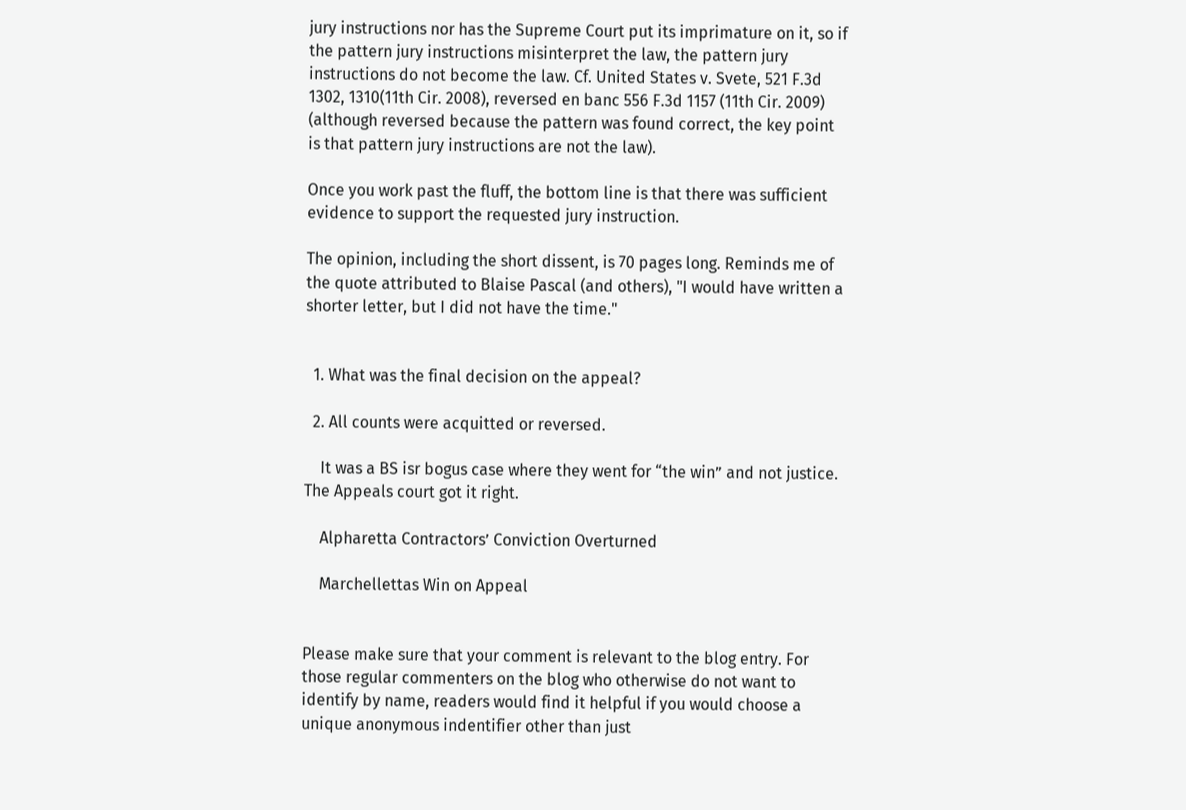jury instructions nor has the Supreme Court put its imprimature on it, so if the pattern jury instructions misinterpret the law, the pattern jury instructions do not become the law. Cf. United States v. Svete, 521 F.3d 1302, 1310(11th Cir. 2008), reversed en banc 556 F.3d 1157 (11th Cir. 2009) (although reversed because the pattern was found correct, the key point is that pattern jury instructions are not the law).

Once you work past the fluff, the bottom line is that there was sufficient evidence to support the requested jury instruction.

The opinion, including the short dissent, is 70 pages long. Reminds me of the quote attributed to Blaise Pascal (and others), "I would have written a shorter letter, but I did not have the time."


  1. What was the final decision on the appeal?

  2. All counts were acquitted or reversed.

    It was a BS isr bogus case where they went for “the win” and not justice. The Appeals court got it right.

    Alpharetta Contractors’ Conviction Overturned

    Marchellettas Win on Appeal


Please make sure that your comment is relevant to the blog entry. For those regular commenters on the blog who otherwise do not want to identify by name, readers would find it helpful if you would choose a unique anonymous indentifier other than just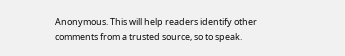Anonymous. This will help readers identify other comments from a trusted source, so to speak.